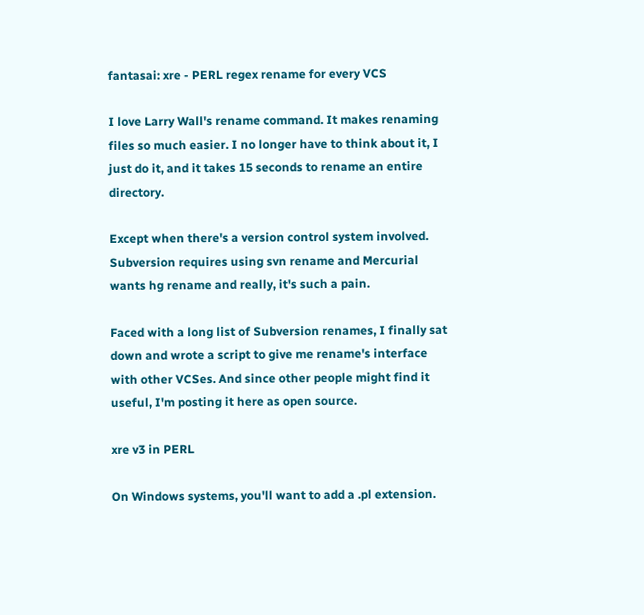fantasai: xre - PERL regex rename for every VCS

I love Larry Wall's rename command. It makes renaming files so much easier. I no longer have to think about it, I just do it, and it takes 15 seconds to rename an entire directory.

Except when there's a version control system involved. Subversion requires using svn rename and Mercurial wants hg rename and really, it's such a pain.

Faced with a long list of Subversion renames, I finally sat down and wrote a script to give me rename's interface with other VCSes. And since other people might find it useful, I'm posting it here as open source.

xre v3 in PERL

On Windows systems, you'll want to add a .pl extension.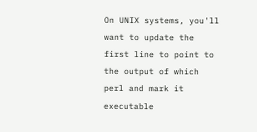On UNIX systems, you'll want to update the first line to point to the output of which perl and mark it executable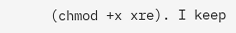(chmod +x xre). I keep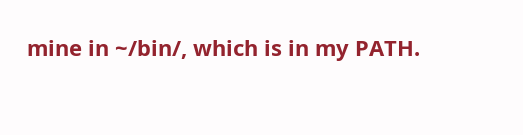mine in ~/bin/, which is in my PATH.